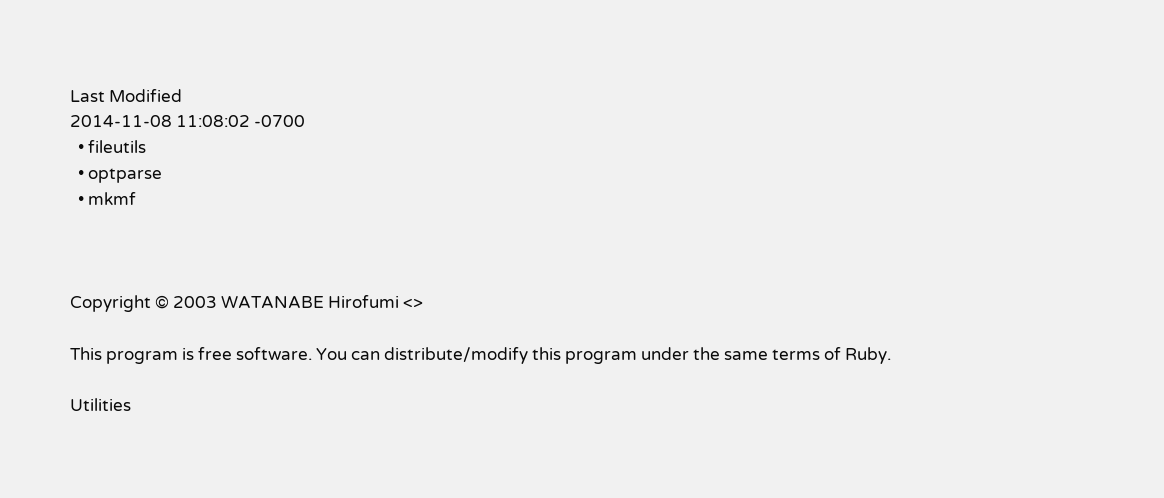Last Modified
2014-11-08 11:08:02 -0700
  • fileutils
  • optparse
  • mkmf



Copyright © 2003 WATANABE Hirofumi <>

This program is free software. You can distribute/modify this program under the same terms of Ruby.

Utilities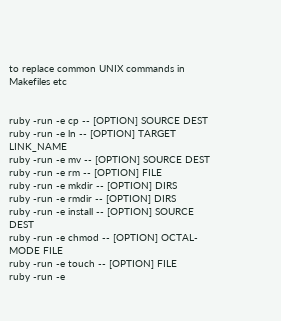to replace common UNIX commands in Makefiles etc


ruby -run -e cp -- [OPTION] SOURCE DEST
ruby -run -e ln -- [OPTION] TARGET LINK_NAME
ruby -run -e mv -- [OPTION] SOURCE DEST
ruby -run -e rm -- [OPTION] FILE
ruby -run -e mkdir -- [OPTION] DIRS
ruby -run -e rmdir -- [OPTION] DIRS
ruby -run -e install -- [OPTION] SOURCE DEST
ruby -run -e chmod -- [OPTION] OCTAL-MODE FILE
ruby -run -e touch -- [OPTION] FILE
ruby -run -e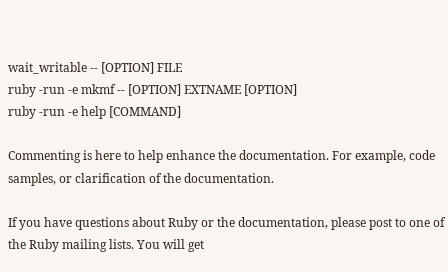wait_writable -- [OPTION] FILE
ruby -run -e mkmf -- [OPTION] EXTNAME [OPTION]
ruby -run -e help [COMMAND]

Commenting is here to help enhance the documentation. For example, code samples, or clarification of the documentation.

If you have questions about Ruby or the documentation, please post to one of the Ruby mailing lists. You will get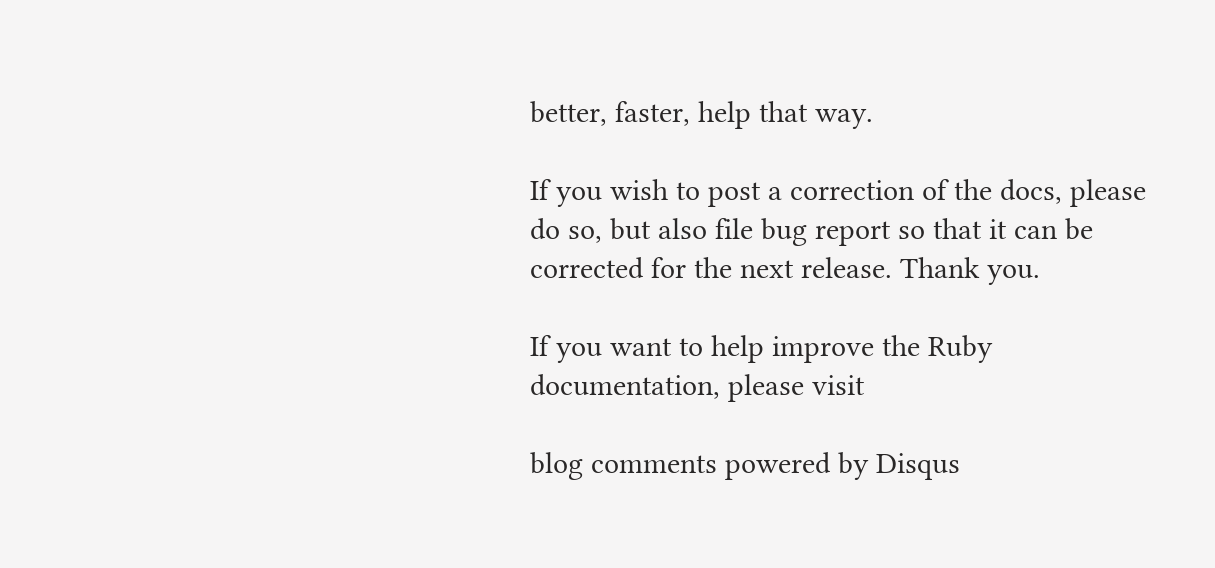better, faster, help that way.

If you wish to post a correction of the docs, please do so, but also file bug report so that it can be corrected for the next release. Thank you.

If you want to help improve the Ruby documentation, please visit

blog comments powered by Disqus